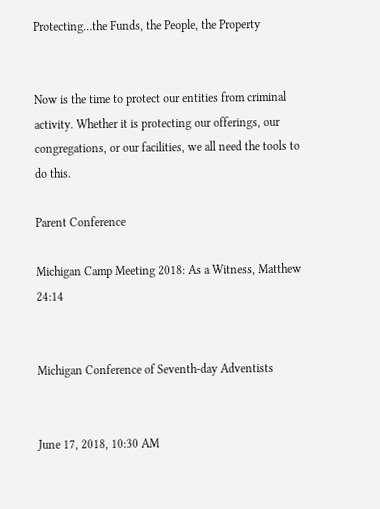Protecting…the Funds, the People, the Property


Now is the time to protect our entities from criminal activity. Whether it is protecting our offerings, our congregations, or our facilities, we all need the tools to do this.

Parent Conference

Michigan Camp Meeting 2018: As a Witness, Matthew 24:14


Michigan Conference of Seventh-day Adventists


June 17, 2018, 10:30 AM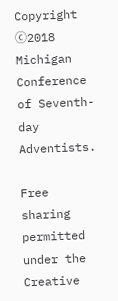Copyright ⓒ2018 Michigan Conference of Seventh-day Adventists.

Free sharing permitted under the Creative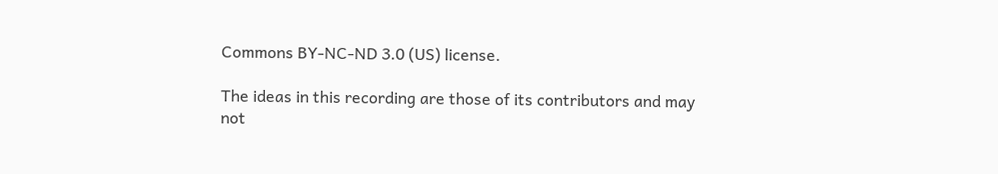Commons BY-NC-ND 3.0 (US) license.

The ideas in this recording are those of its contributors and may not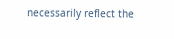necessarily reflect the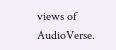views of AudioVerse.